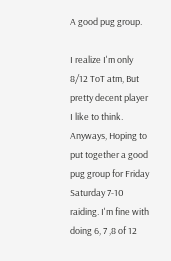A good pug group.

I realize I'm only 8/12 ToT atm, But pretty decent player I like to think. Anyways, Hoping to put together a good pug group for Friday Saturday 7-10 raiding. I'm fine with doing 6, 7 ,8 of 12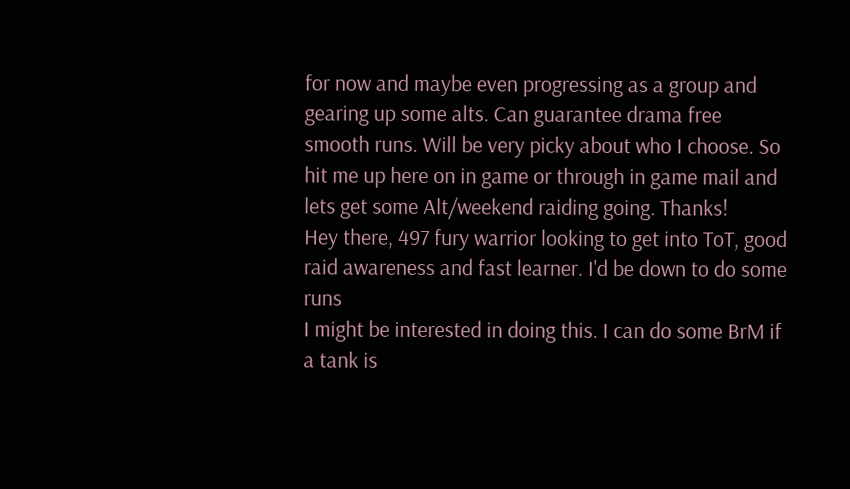for now and maybe even progressing as a group and gearing up some alts. Can guarantee drama free smooth runs. Will be very picky about who I choose. So hit me up here on in game or through in game mail and lets get some Alt/weekend raiding going. Thanks!
Hey there, 497 fury warrior looking to get into ToT, good raid awareness and fast learner. I'd be down to do some runs
I might be interested in doing this. I can do some BrM if a tank is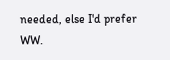needed, else I'd prefer WW.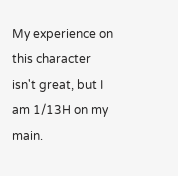My experience on this character isn't great, but I am 1/13H on my main.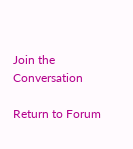Join the Conversation

Return to Forum